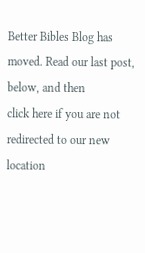Better Bibles Blog has moved. Read our last post, below, and then
click here if you are not redirected to our new location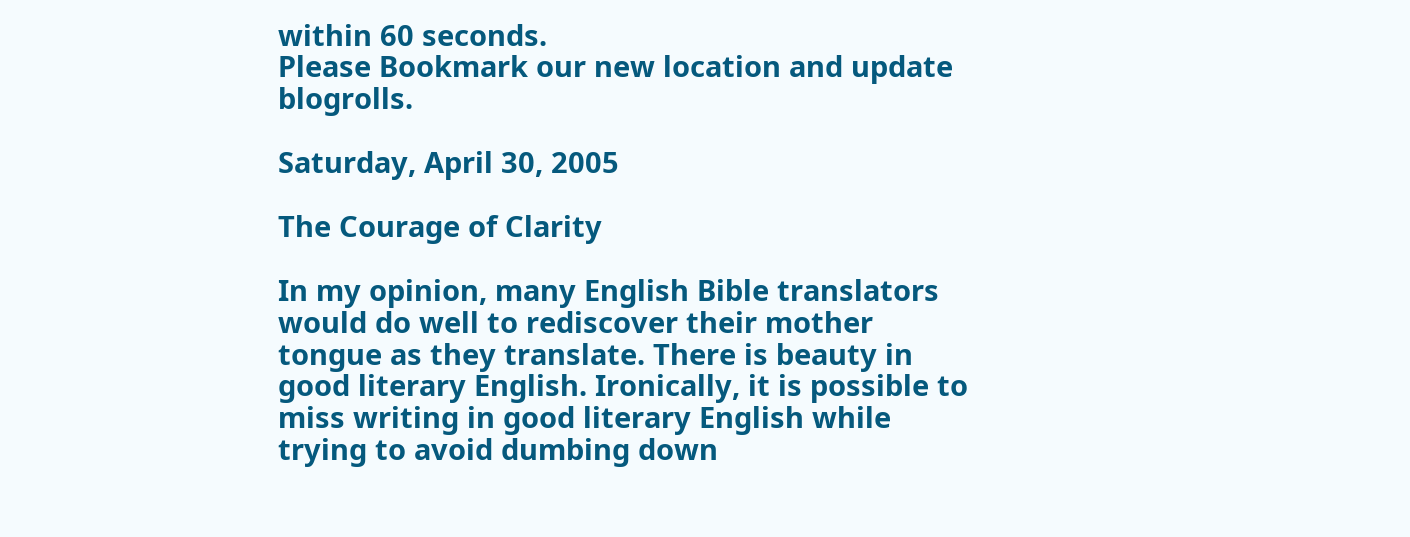within 60 seconds.
Please Bookmark our new location and update blogrolls.

Saturday, April 30, 2005

The Courage of Clarity

In my opinion, many English Bible translators would do well to rediscover their mother tongue as they translate. There is beauty in good literary English. Ironically, it is possible to miss writing in good literary English while trying to avoid dumbing down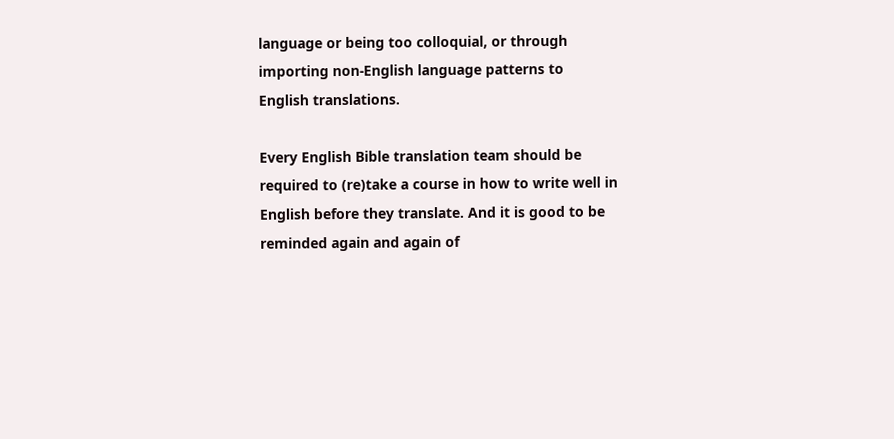language or being too colloquial, or through importing non-English language patterns to English translations.

Every English Bible translation team should be required to (re)take a course in how to write well in English before they translate. And it is good to be reminded again and again of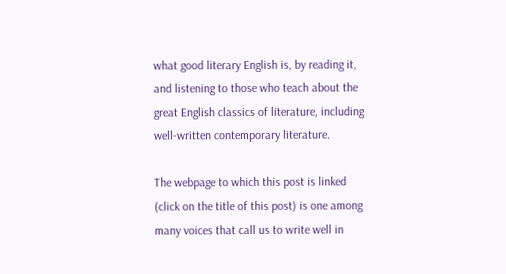what good literary English is, by reading it, and listening to those who teach about the great English classics of literature, including well-written contemporary literature.

The webpage to which this post is linked (click on the title of this post) is one among many voices that call us to write well in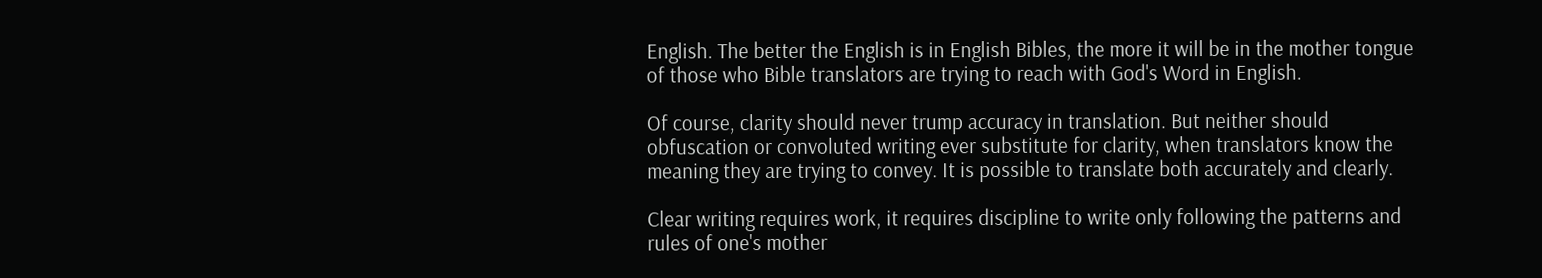English. The better the English is in English Bibles, the more it will be in the mother tongue of those who Bible translators are trying to reach with God's Word in English.

Of course, clarity should never trump accuracy in translation. But neither should obfuscation or convoluted writing ever substitute for clarity, when translators know the meaning they are trying to convey. It is possible to translate both accurately and clearly.

Clear writing requires work, it requires discipline to write only following the patterns and rules of one's mother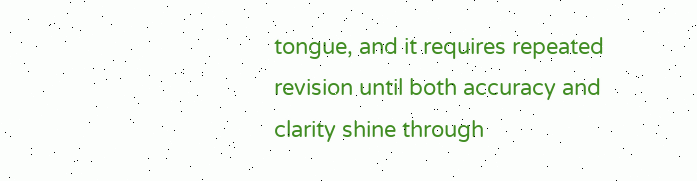tongue, and it requires repeated revision until both accuracy and clarity shine through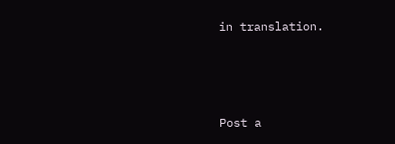in translation.



Post a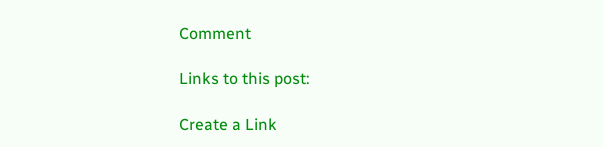Comment

Links to this post:

Create a Link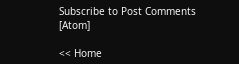Subscribe to Post Comments [Atom]

<< Home